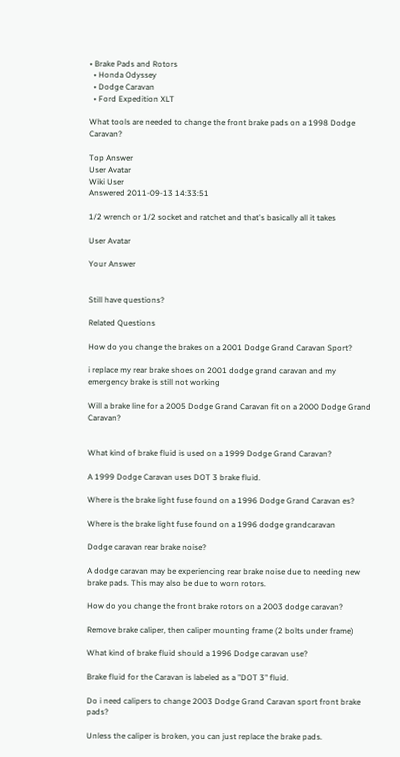• Brake Pads and Rotors
  • Honda Odyssey
  • Dodge Caravan
  • Ford Expedition XLT

What tools are needed to change the front brake pads on a 1998 Dodge Caravan?

Top Answer
User Avatar
Wiki User
Answered 2011-09-13 14:33:51

1/2 wrench or 1/2 socket and ratchet and that's basically all it takes

User Avatar

Your Answer


Still have questions?

Related Questions

How do you change the brakes on a 2001 Dodge Grand Caravan Sport?

i replace my rear brake shoes on 2001 dodge grand caravan and my emergency brake is still not working

Will a brake line for a 2005 Dodge Grand Caravan fit on a 2000 Dodge Grand Caravan?


What kind of brake fluid is used on a 1999 Dodge Grand Caravan?

A 1999 Dodge Caravan uses DOT 3 brake fluid.

Where is the brake light fuse found on a 1996 Dodge Grand Caravan es?

Where is the brake light fuse found on a 1996 dodge grandcaravan

Dodge caravan rear brake noise?

A dodge caravan may be experiencing rear brake noise due to needing new brake pads. This may also be due to worn rotors.

How do you change the front brake rotors on a 2003 dodge caravan?

Remove brake caliper, then caliper mounting frame (2 bolts under frame)

What kind of brake fluid should a 1996 Dodge caravan use?

Brake fluid for the Caravan is labeled as a "DOT 3" fluid.

Do i need calipers to change 2003 Dodge Grand Caravan sport front brake pads?

Unless the caliper is broken, you can just replace the brake pads.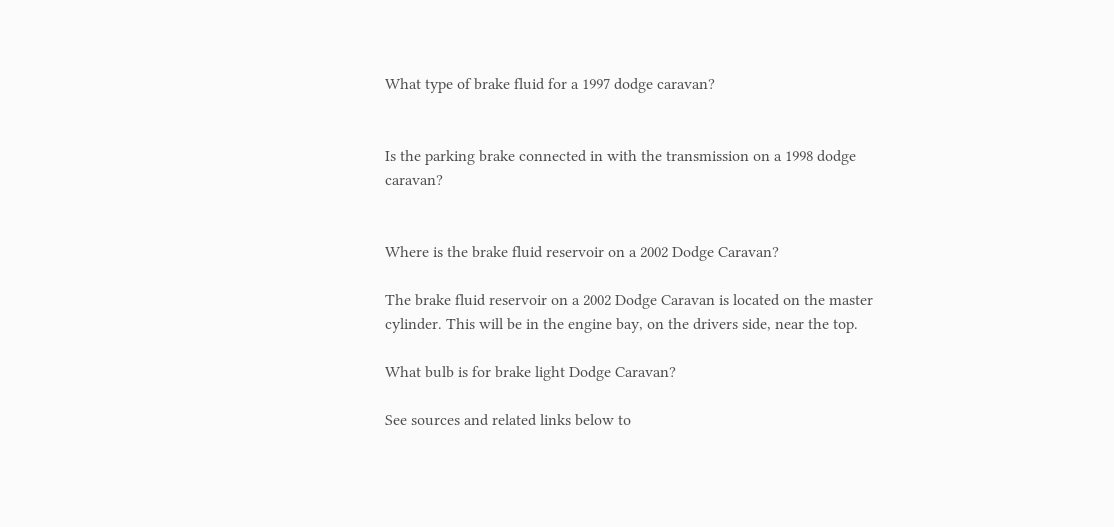What type of brake fluid for a 1997 dodge caravan?


Is the parking brake connected in with the transmission on a 1998 dodge caravan?


Where is the brake fluid reservoir on a 2002 Dodge Caravan?

The brake fluid reservoir on a 2002 Dodge Caravan is located on the master cylinder. This will be in the engine bay, on the drivers side, near the top.

What bulb is for brake light Dodge Caravan?

See sources and related links below to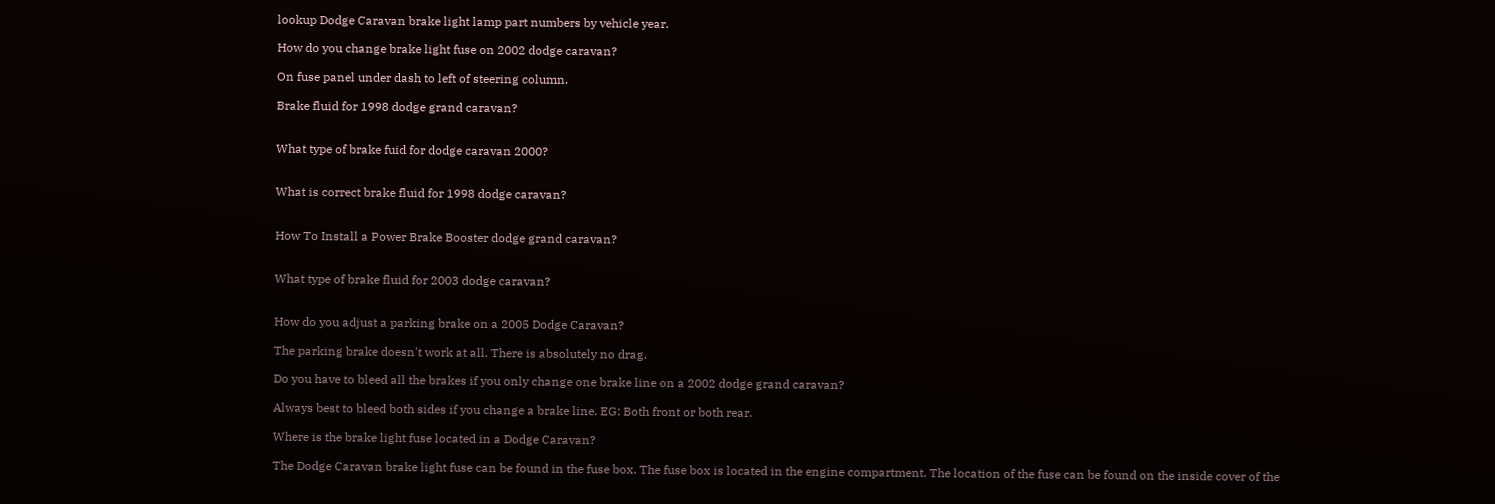lookup Dodge Caravan brake light lamp part numbers by vehicle year.

How do you change brake light fuse on 2002 dodge caravan?

On fuse panel under dash to left of steering column.

Brake fluid for 1998 dodge grand caravan?


What type of brake fuid for dodge caravan 2000?


What is correct brake fluid for 1998 dodge caravan?


How To Install a Power Brake Booster dodge grand caravan?


What type of brake fluid for 2003 dodge caravan?


How do you adjust a parking brake on a 2005 Dodge Caravan?

The parking brake doesn't work at all. There is absolutely no drag.

Do you have to bleed all the brakes if you only change one brake line on a 2002 dodge grand caravan?

Always best to bleed both sides if you change a brake line. EG: Both front or both rear.

Where is the brake light fuse located in a Dodge Caravan?

The Dodge Caravan brake light fuse can be found in the fuse box. The fuse box is located in the engine compartment. The location of the fuse can be found on the inside cover of the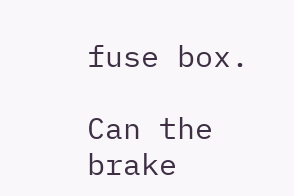fuse box.

Can the brake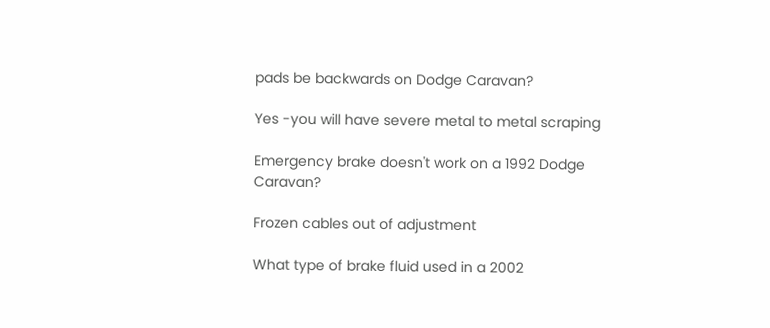pads be backwards on Dodge Caravan?

Yes -you will have severe metal to metal scraping

Emergency brake doesn't work on a 1992 Dodge Caravan?

Frozen cables out of adjustment

What type of brake fluid used in a 2002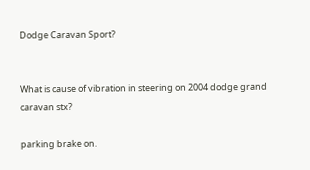Dodge Caravan Sport?


What is cause of vibration in steering on 2004 dodge grand caravan stx?

parking brake on.